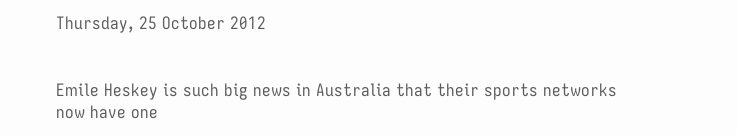Thursday, 25 October 2012


Emile Heskey is such big news in Australia that their sports networks now have one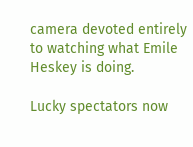camera devoted entirely to watching what Emile Heskey is doing.

Lucky spectators now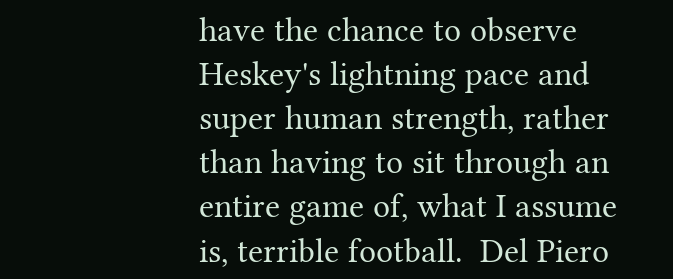have the chance to observe Heskey's lightning pace and super human strength, rather than having to sit through an entire game of, what I assume is, terrible football.  Del Piero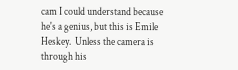cam I could understand because he's a genius, but this is Emile Heskey.  Unless the camera is through his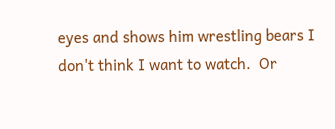eyes and shows him wrestling bears I don't think I want to watch.  Or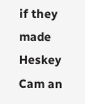if they made Heskey Cam an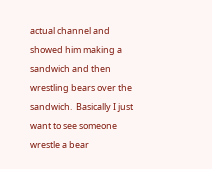actual channel and showed him making a sandwich and then wrestling bears over the sandwich.  Basically I just want to see someone wrestle a bear